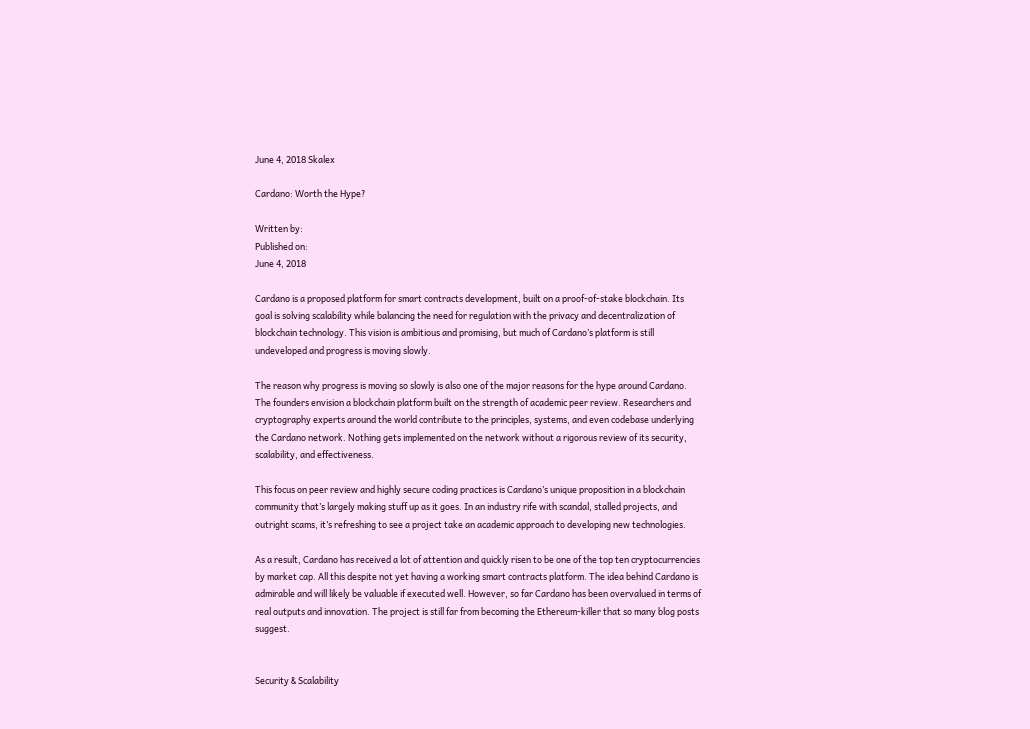June 4, 2018 Skalex

Cardano: Worth the Hype?

Written by:
Published on:
June 4, 2018

Cardano is a proposed platform for smart contracts development, built on a proof-of-stake blockchain. Its goal is solving scalability while balancing the need for regulation with the privacy and decentralization of blockchain technology. This vision is ambitious and promising, but much of Cardano’s platform is still undeveloped and progress is moving slowly.

The reason why progress is moving so slowly is also one of the major reasons for the hype around Cardano. The founders envision a blockchain platform built on the strength of academic peer review. Researchers and cryptography experts around the world contribute to the principles, systems, and even codebase underlying the Cardano network. Nothing gets implemented on the network without a rigorous review of its security, scalability, and effectiveness.

This focus on peer review and highly secure coding practices is Cardano’s unique proposition in a blockchain community that’s largely making stuff up as it goes. In an industry rife with scandal, stalled projects, and outright scams, it’s refreshing to see a project take an academic approach to developing new technologies.

As a result, Cardano has received a lot of attention and quickly risen to be one of the top ten cryptocurrencies by market cap. All this despite not yet having a working smart contracts platform. The idea behind Cardano is admirable and will likely be valuable if executed well. However, so far Cardano has been overvalued in terms of real outputs and innovation. The project is still far from becoming the Ethereum-killer that so many blog posts suggest.


Security & Scalability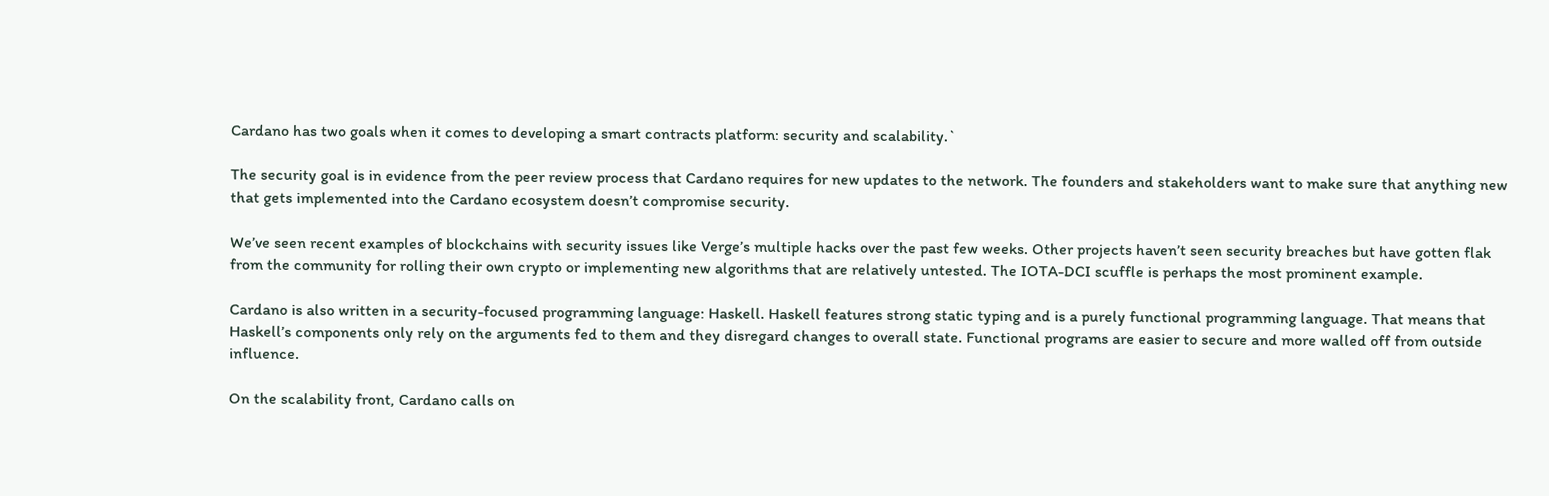Cardano has two goals when it comes to developing a smart contracts platform: security and scalability.`

The security goal is in evidence from the peer review process that Cardano requires for new updates to the network. The founders and stakeholders want to make sure that anything new that gets implemented into the Cardano ecosystem doesn’t compromise security.

We’ve seen recent examples of blockchains with security issues like Verge’s multiple hacks over the past few weeks. Other projects haven’t seen security breaches but have gotten flak from the community for rolling their own crypto or implementing new algorithms that are relatively untested. The IOTA-DCI scuffle is perhaps the most prominent example.

Cardano is also written in a security-focused programming language: Haskell. Haskell features strong static typing and is a purely functional programming language. That means that Haskell’s components only rely on the arguments fed to them and they disregard changes to overall state. Functional programs are easier to secure and more walled off from outside influence.

On the scalability front, Cardano calls on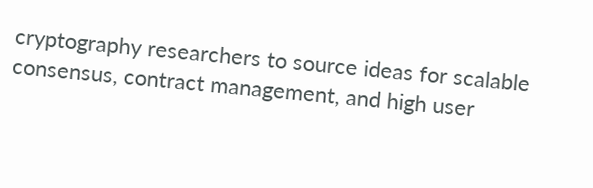cryptography researchers to source ideas for scalable consensus, contract management, and high user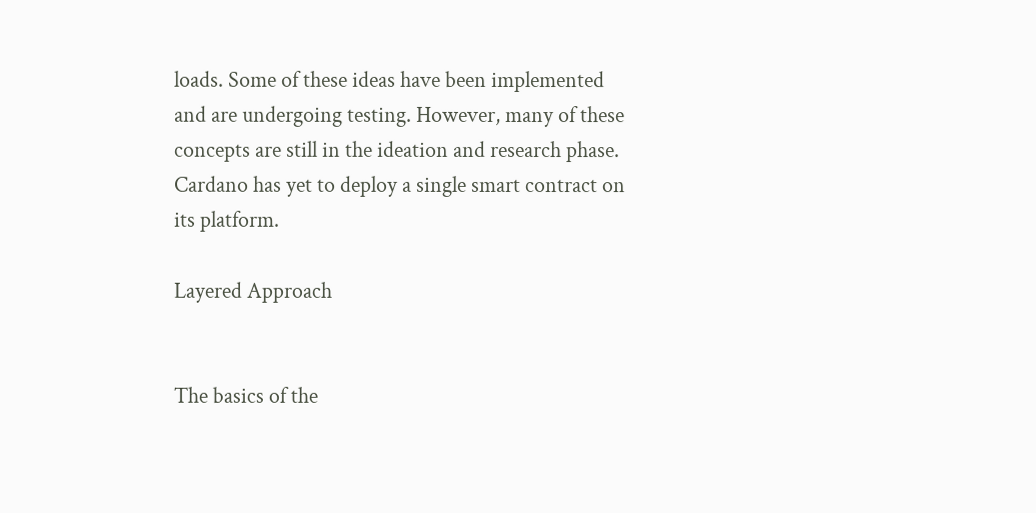loads. Some of these ideas have been implemented and are undergoing testing. However, many of these concepts are still in the ideation and research phase. Cardano has yet to deploy a single smart contract on its platform.

Layered Approach


The basics of the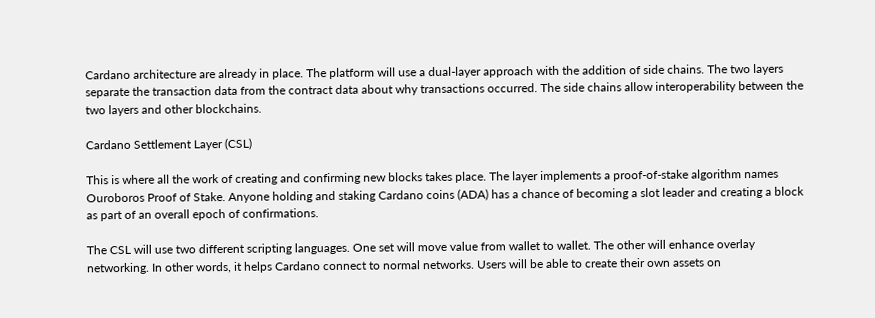Cardano architecture are already in place. The platform will use a dual-layer approach with the addition of side chains. The two layers separate the transaction data from the contract data about why transactions occurred. The side chains allow interoperability between the two layers and other blockchains.

Cardano Settlement Layer (CSL)

This is where all the work of creating and confirming new blocks takes place. The layer implements a proof-of-stake algorithm names Ouroboros Proof of Stake. Anyone holding and staking Cardano coins (ADA) has a chance of becoming a slot leader and creating a block as part of an overall epoch of confirmations.

The CSL will use two different scripting languages. One set will move value from wallet to wallet. The other will enhance overlay networking. In other words, it helps Cardano connect to normal networks. Users will be able to create their own assets on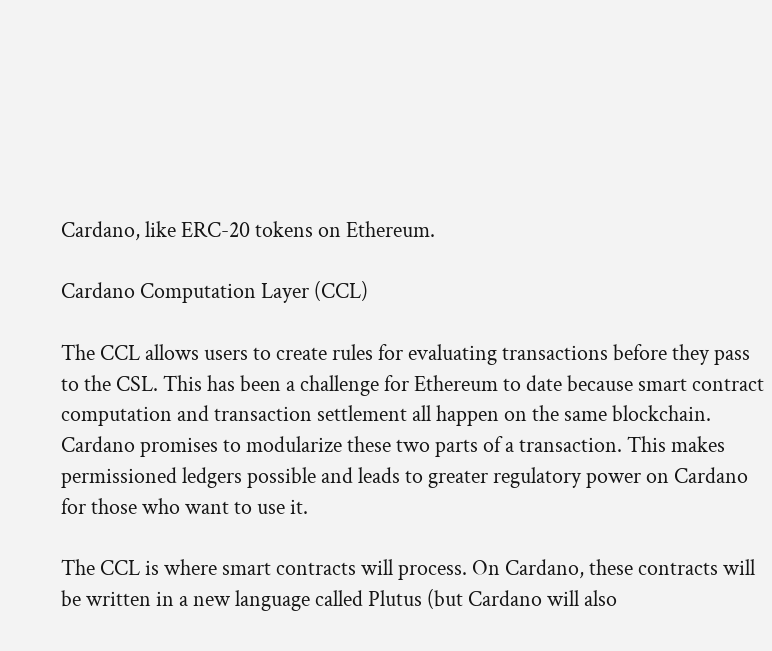Cardano, like ERC-20 tokens on Ethereum.

Cardano Computation Layer (CCL)

The CCL allows users to create rules for evaluating transactions before they pass to the CSL. This has been a challenge for Ethereum to date because smart contract computation and transaction settlement all happen on the same blockchain. Cardano promises to modularize these two parts of a transaction. This makes permissioned ledgers possible and leads to greater regulatory power on Cardano for those who want to use it.

The CCL is where smart contracts will process. On Cardano, these contracts will be written in a new language called Plutus (but Cardano will also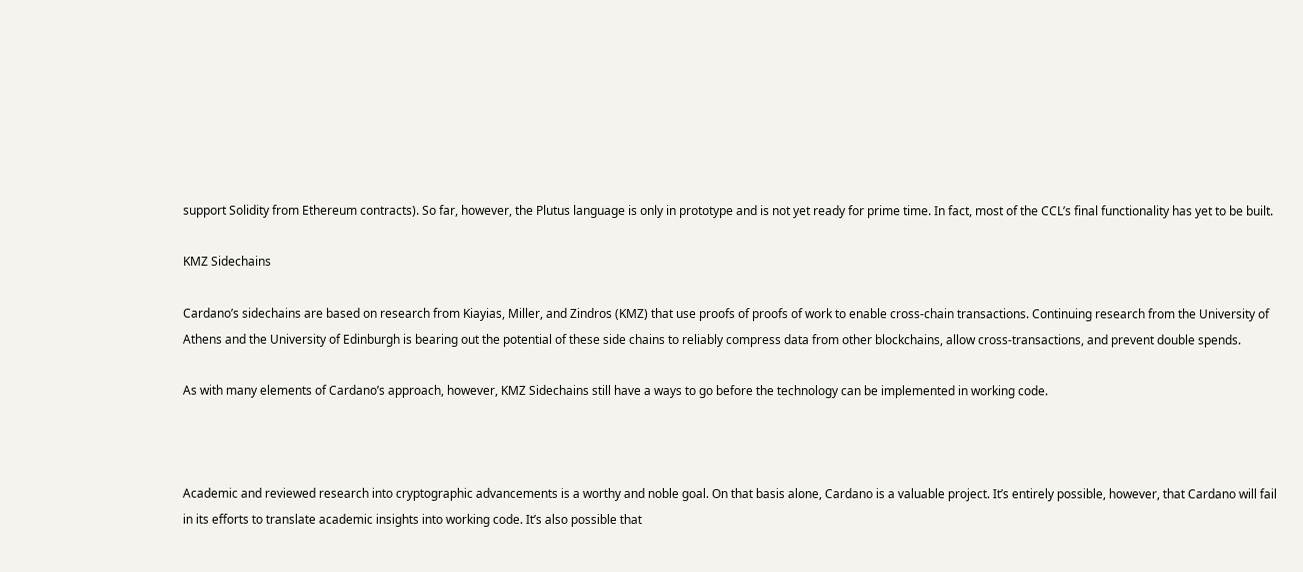support Solidity from Ethereum contracts). So far, however, the Plutus language is only in prototype and is not yet ready for prime time. In fact, most of the CCL’s final functionality has yet to be built.

KMZ Sidechains

Cardano’s sidechains are based on research from Kiayias, Miller, and Zindros (KMZ) that use proofs of proofs of work to enable cross-chain transactions. Continuing research from the University of Athens and the University of Edinburgh is bearing out the potential of these side chains to reliably compress data from other blockchains, allow cross-transactions, and prevent double spends.

As with many elements of Cardano’s approach, however, KMZ Sidechains still have a ways to go before the technology can be implemented in working code.



Academic and reviewed research into cryptographic advancements is a worthy and noble goal. On that basis alone, Cardano is a valuable project. It’s entirely possible, however, that Cardano will fail in its efforts to translate academic insights into working code. It’s also possible that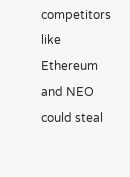competitors like Ethereum and NEO could steal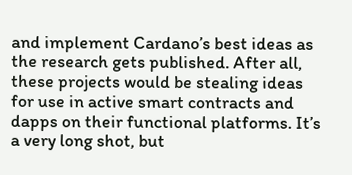and implement Cardano’s best ideas as the research gets published. After all, these projects would be stealing ideas for use in active smart contracts and dapps on their functional platforms. It’s a very long shot, but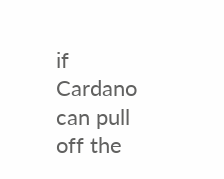if Cardano can pull off the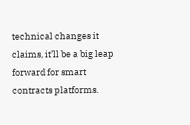technical changes it claims, it’ll be a big leap forward for smart contracts platforms.